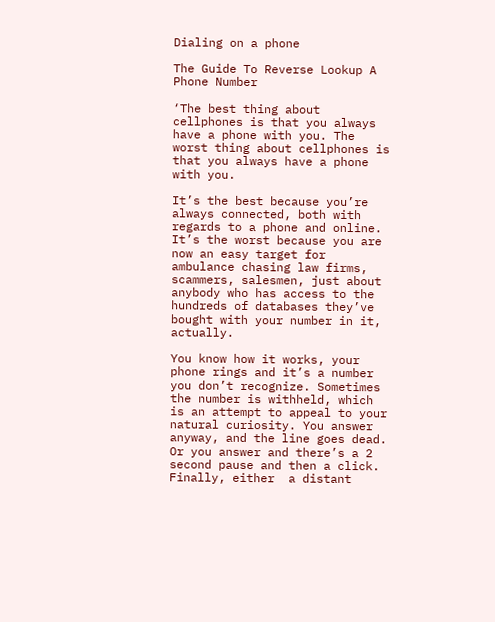Dialing on a phone

The Guide To Reverse Lookup A Phone Number

‘The best thing about cellphones is that you always have a phone with you. The worst thing about cellphones is that you always have a phone with you.

It’s the best because you’re always connected, both with regards to a phone and online. It’s the worst because you are now an easy target for ambulance chasing law firms, scammers, salesmen, just about anybody who has access to the hundreds of databases they’ve bought with your number in it, actually.

You know how it works, your phone rings and it’s a number you don’t recognize. Sometimes the number is withheld, which is an attempt to appeal to your natural curiosity. You answer anyway, and the line goes dead. Or you answer and there’s a 2 second pause and then a click. Finally, either  a distant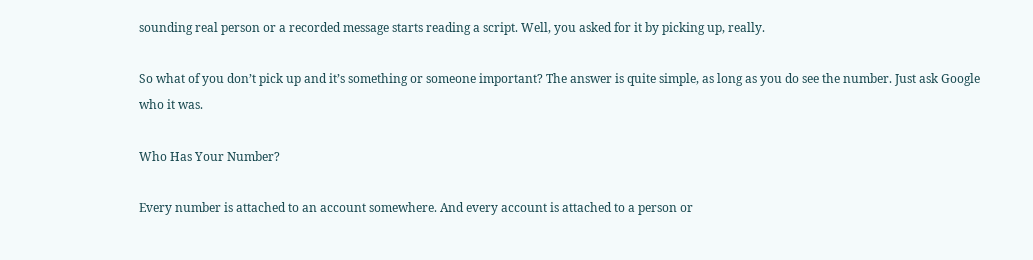sounding real person or a recorded message starts reading a script. Well, you asked for it by picking up, really.

So what of you don’t pick up and it’s something or someone important? The answer is quite simple, as long as you do see the number. Just ask Google who it was.

Who Has Your Number?

Every number is attached to an account somewhere. And every account is attached to a person or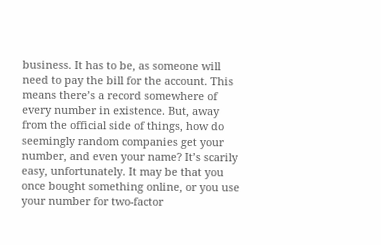business. It has to be, as someone will need to pay the bill for the account. This means there’s a record somewhere of every number in existence. But, away from the official side of things, how do seemingly random companies get your number, and even your name? It’s scarily easy, unfortunately. It may be that you once bought something online, or you use your number for two-factor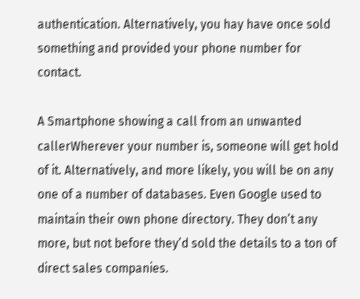authentication. Alternatively, you hay have once sold something and provided your phone number for contact.

A Smartphone showing a call from an unwanted callerWherever your number is, someone will get hold of it. Alternatively, and more likely, you will be on any one of a number of databases. Even Google used to maintain their own phone directory. They don’t any more, but not before they’d sold the details to a ton of direct sales companies.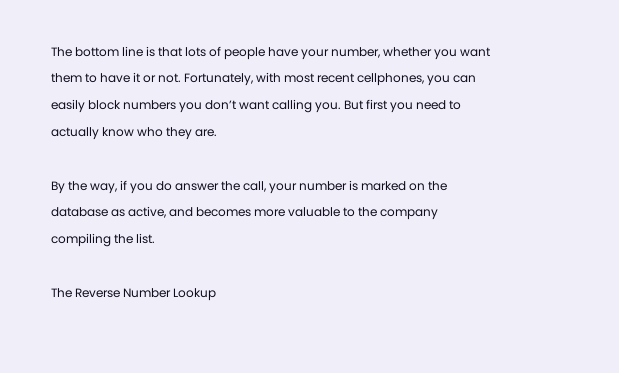The bottom line is that lots of people have your number, whether you want them to have it or not. Fortunately, with most recent cellphones, you can easily block numbers you don’t want calling you. But first you need to actually know who they are.

By the way, if you do answer the call, your number is marked on the database as active, and becomes more valuable to the company compiling the list.

The Reverse Number Lookup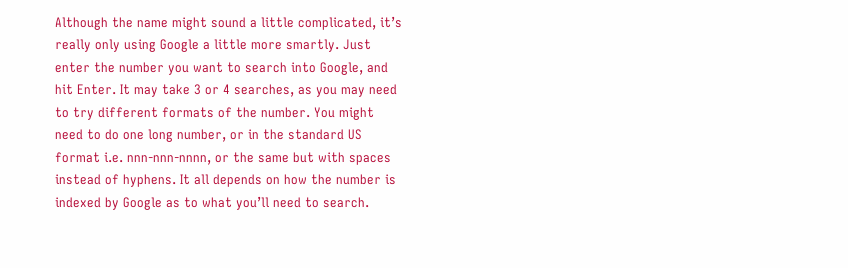Although the name might sound a little complicated, it’s really only using Google a little more smartly. Just enter the number you want to search into Google, and hit Enter. It may take 3 or 4 searches, as you may need to try different formats of the number. You might need to do one long number, or in the standard US format i.e. nnn-nnn-nnnn, or the same but with spaces instead of hyphens. It all depends on how the number is indexed by Google as to what you’ll need to search.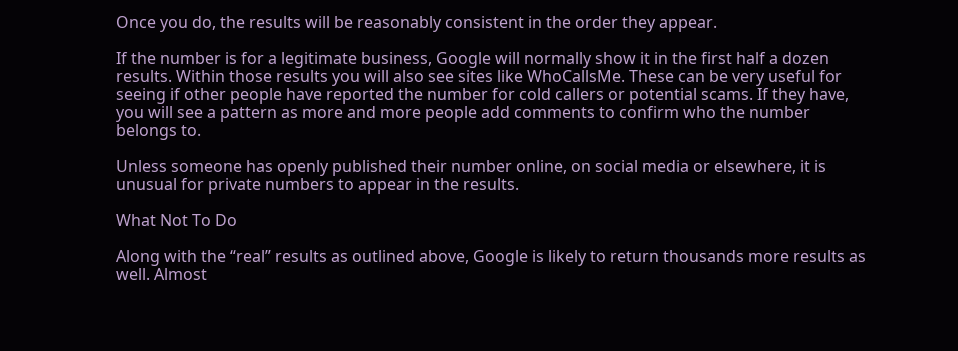Once you do, the results will be reasonably consistent in the order they appear.

If the number is for a legitimate business, Google will normally show it in the first half a dozen results. Within those results you will also see sites like WhoCallsMe. These can be very useful for seeing if other people have reported the number for cold callers or potential scams. If they have, you will see a pattern as more and more people add comments to confirm who the number belongs to.

Unless someone has openly published their number online, on social media or elsewhere, it is unusual for private numbers to appear in the results.

What Not To Do

Along with the “real” results as outlined above, Google is likely to return thousands more results as well. Almost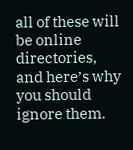all of these will be online directories, and here’s why you should ignore them.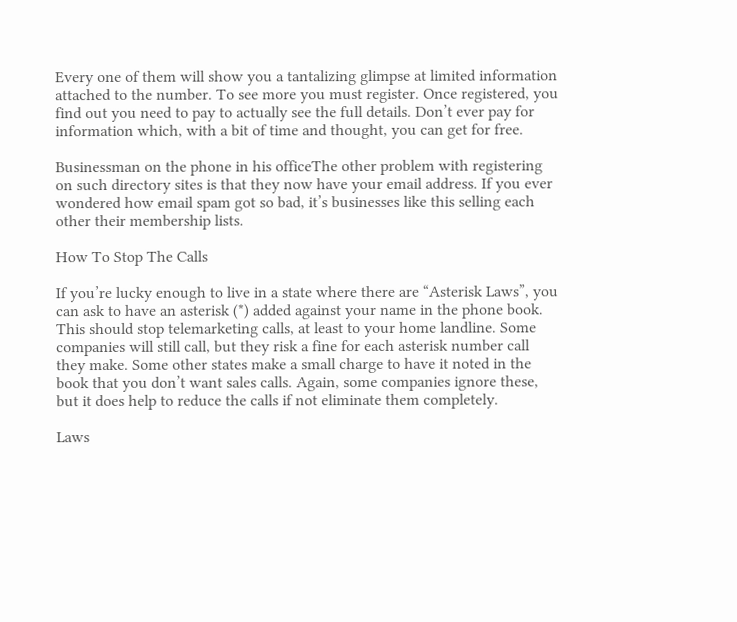Every one of them will show you a tantalizing glimpse at limited information attached to the number. To see more you must register. Once registered, you find out you need to pay to actually see the full details. Don’t ever pay for information which, with a bit of time and thought, you can get for free.

Businessman on the phone in his officeThe other problem with registering on such directory sites is that they now have your email address. If you ever wondered how email spam got so bad, it’s businesses like this selling each other their membership lists.

How To Stop The Calls

If you’re lucky enough to live in a state where there are “Asterisk Laws”, you can ask to have an asterisk (*) added against your name in the phone book. This should stop telemarketing calls, at least to your home landline. Some companies will still call, but they risk a fine for each asterisk number call they make. Some other states make a small charge to have it noted in the book that you don’t want sales calls. Again, some companies ignore these, but it does help to reduce the calls if not eliminate them completely.

Laws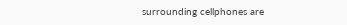surrounding cellphones are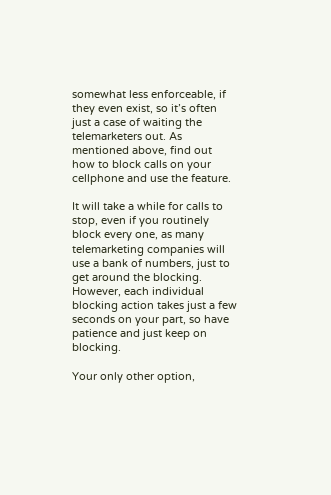somewhat less enforceable, if they even exist, so it’s often just a case of waiting the telemarketers out. As mentioned above, find out how to block calls on your cellphone and use the feature.

It will take a while for calls to stop, even if you routinely block every one, as many telemarketing companies will use a bank of numbers, just to get around the blocking. However, each individual blocking action takes just a few seconds on your part, so have patience and just keep on blocking.

Your only other option,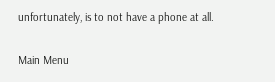unfortunately, is to not have a phone at all.

Main Menu